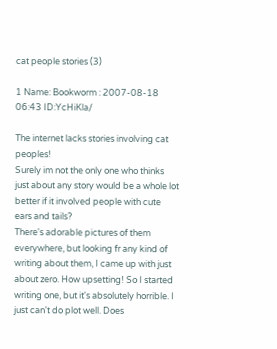cat people stories (3)

1 Name: Bookworm : 2007-08-18 06:43 ID:YcHiKla/

The internet lacks stories involving cat peoples!
Surely im not the only one who thinks just about any story would be a whole lot better if it involved people with cute ears and tails?
There's adorable pictures of them everywhere, but looking fr any kind of writing about them, I came up with just about zero. How upsetting! So I started writing one, but it's absolutely horrible. I just can't do plot well. Does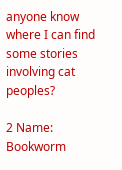anyone know where I can find some stories involving cat peoples?

2 Name: Bookworm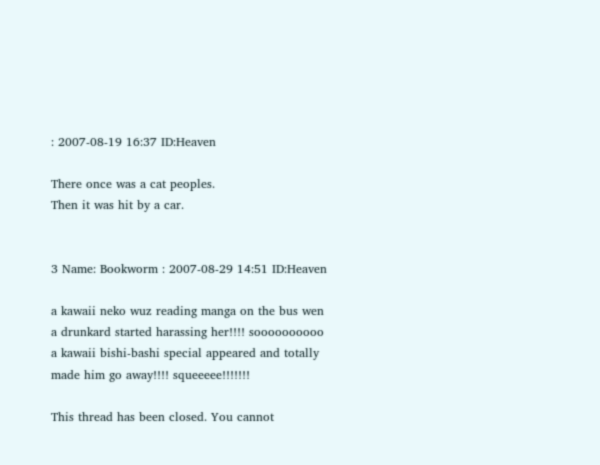: 2007-08-19 16:37 ID:Heaven

There once was a cat peoples.
Then it was hit by a car.


3 Name: Bookworm : 2007-08-29 14:51 ID:Heaven

a kawaii neko wuz reading manga on the bus wen a drunkard started harassing her!!!! soooooooooo a kawaii bishi-bashi special appeared and totally made him go away!!!! squeeeee!!!!!!!

This thread has been closed. You cannot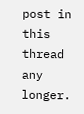post in this thread any longer.